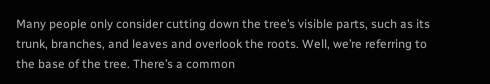Many people only consider cutting down the tree’s visible parts, such as its trunk, branches, and leaves and overlook the roots. Well, we’re referring to the base of the tree. There’s a common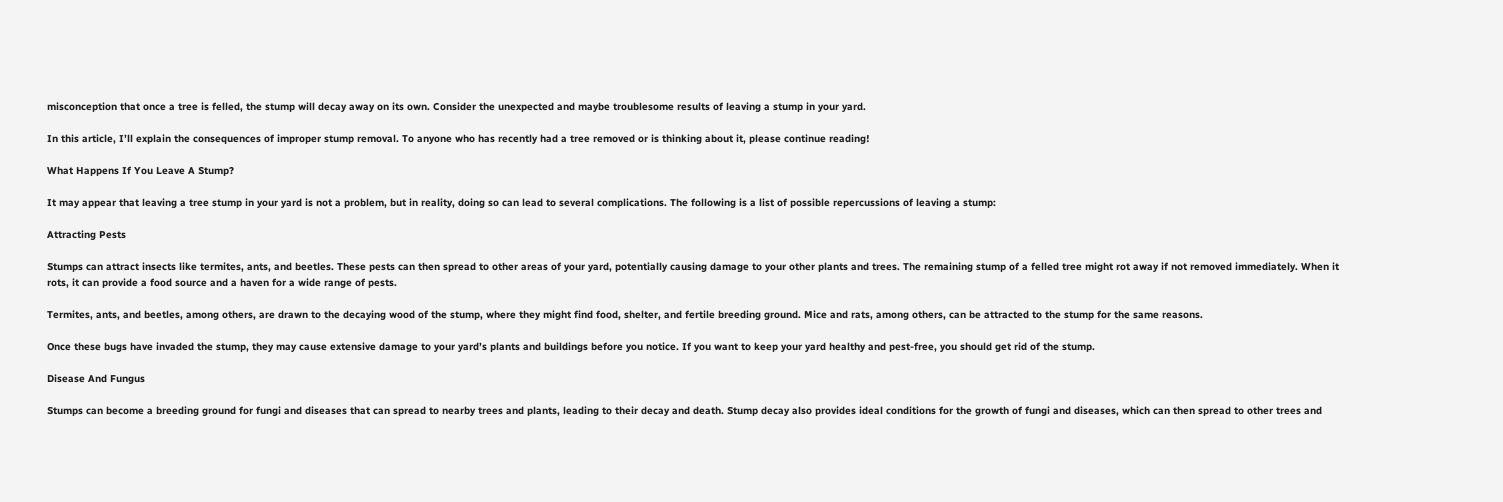misconception that once a tree is felled, the stump will decay away on its own. Consider the unexpected and maybe troublesome results of leaving a stump in your yard.

In this article, I’ll explain the consequences of improper stump removal. To anyone who has recently had a tree removed or is thinking about it, please continue reading!

What Happens If You Leave A Stump?

It may appear that leaving a tree stump in your yard is not a problem, but in reality, doing so can lead to several complications. The following is a list of possible repercussions of leaving a stump:

Attracting Pests

Stumps can attract insects like termites, ants, and beetles. These pests can then spread to other areas of your yard, potentially causing damage to your other plants and trees. The remaining stump of a felled tree might rot away if not removed immediately. When it rots, it can provide a food source and a haven for a wide range of pests.

Termites, ants, and beetles, among others, are drawn to the decaying wood of the stump, where they might find food, shelter, and fertile breeding ground. Mice and rats, among others, can be attracted to the stump for the same reasons.

Once these bugs have invaded the stump, they may cause extensive damage to your yard’s plants and buildings before you notice. If you want to keep your yard healthy and pest-free, you should get rid of the stump.

Disease And Fungus

Stumps can become a breeding ground for fungi and diseases that can spread to nearby trees and plants, leading to their decay and death. Stump decay also provides ideal conditions for the growth of fungi and diseases, which can then spread to other trees and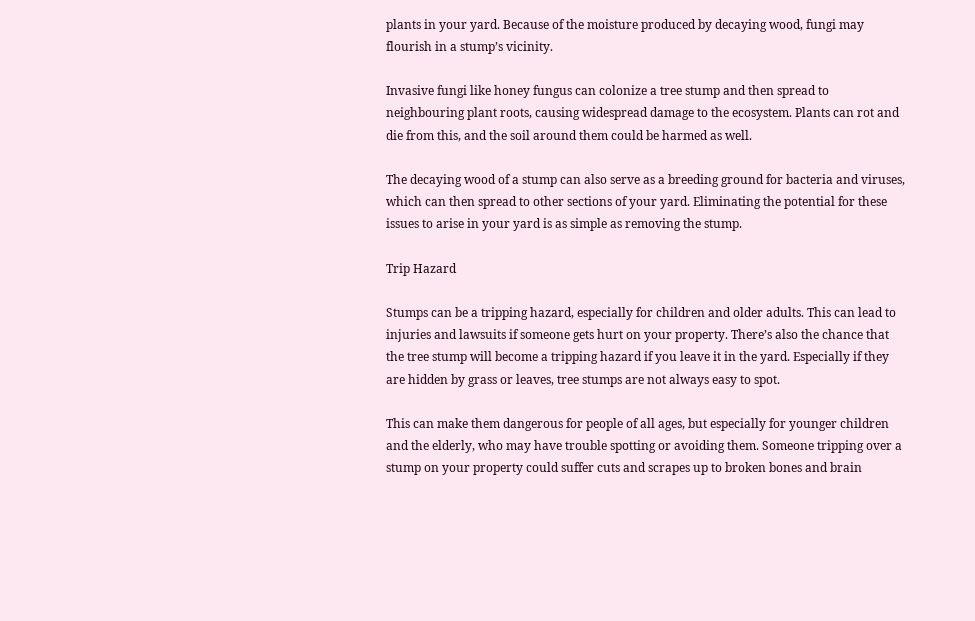plants in your yard. Because of the moisture produced by decaying wood, fungi may flourish in a stump’s vicinity.

Invasive fungi like honey fungus can colonize a tree stump and then spread to neighbouring plant roots, causing widespread damage to the ecosystem. Plants can rot and die from this, and the soil around them could be harmed as well.

The decaying wood of a stump can also serve as a breeding ground for bacteria and viruses, which can then spread to other sections of your yard. Eliminating the potential for these issues to arise in your yard is as simple as removing the stump.

Trip Hazard

Stumps can be a tripping hazard, especially for children and older adults. This can lead to injuries and lawsuits if someone gets hurt on your property. There’s also the chance that the tree stump will become a tripping hazard if you leave it in the yard. Especially if they are hidden by grass or leaves, tree stumps are not always easy to spot.

This can make them dangerous for people of all ages, but especially for younger children and the elderly, who may have trouble spotting or avoiding them. Someone tripping over a stump on your property could suffer cuts and scrapes up to broken bones and brain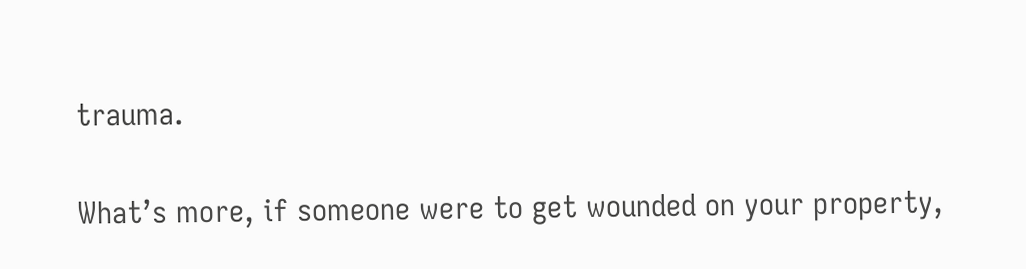trauma.

What’s more, if someone were to get wounded on your property,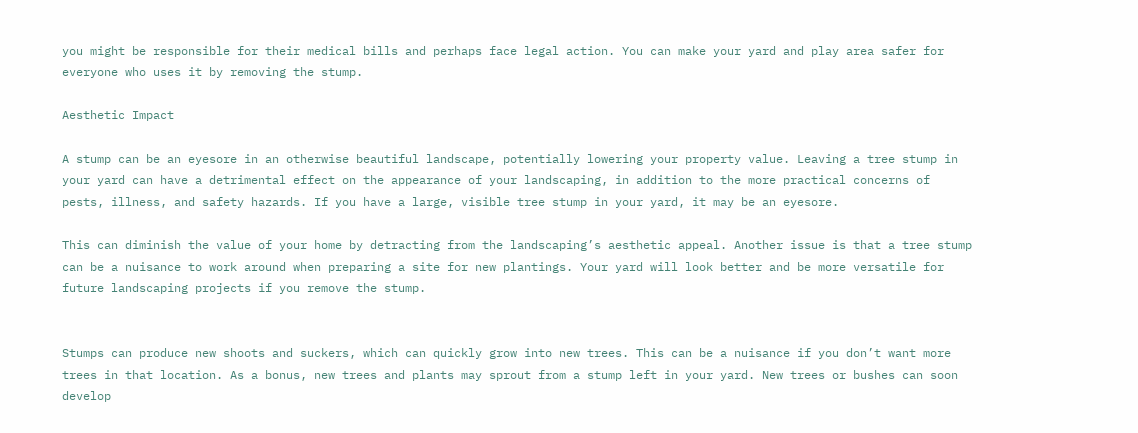you might be responsible for their medical bills and perhaps face legal action. You can make your yard and play area safer for everyone who uses it by removing the stump.

Aesthetic Impact

A stump can be an eyesore in an otherwise beautiful landscape, potentially lowering your property value. Leaving a tree stump in your yard can have a detrimental effect on the appearance of your landscaping, in addition to the more practical concerns of pests, illness, and safety hazards. If you have a large, visible tree stump in your yard, it may be an eyesore.

This can diminish the value of your home by detracting from the landscaping’s aesthetic appeal. Another issue is that a tree stump can be a nuisance to work around when preparing a site for new plantings. Your yard will look better and be more versatile for future landscaping projects if you remove the stump.


Stumps can produce new shoots and suckers, which can quickly grow into new trees. This can be a nuisance if you don’t want more trees in that location. As a bonus, new trees and plants may sprout from a stump left in your yard. New trees or bushes can soon develop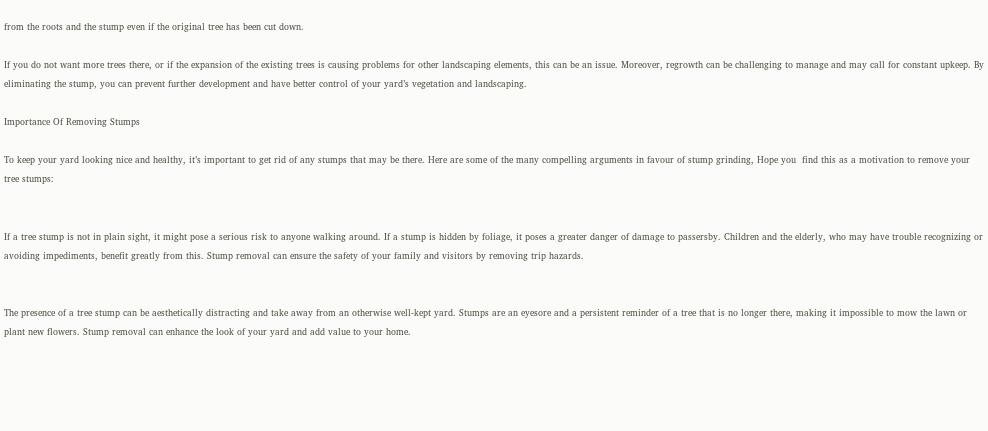from the roots and the stump even if the original tree has been cut down.

If you do not want more trees there, or if the expansion of the existing trees is causing problems for other landscaping elements, this can be an issue. Moreover, regrowth can be challenging to manage and may call for constant upkeep. By eliminating the stump, you can prevent further development and have better control of your yard’s vegetation and landscaping.

Importance Of Removing Stumps

To keep your yard looking nice and healthy, it’s important to get rid of any stumps that may be there. Here are some of the many compelling arguments in favour of stump grinding, Hope you  find this as a motivation to remove your tree stumps:


If a tree stump is not in plain sight, it might pose a serious risk to anyone walking around. If a stump is hidden by foliage, it poses a greater danger of damage to passersby. Children and the elderly, who may have trouble recognizing or avoiding impediments, benefit greatly from this. Stump removal can ensure the safety of your family and visitors by removing trip hazards.


The presence of a tree stump can be aesthetically distracting and take away from an otherwise well-kept yard. Stumps are an eyesore and a persistent reminder of a tree that is no longer there, making it impossible to mow the lawn or plant new flowers. Stump removal can enhance the look of your yard and add value to your home.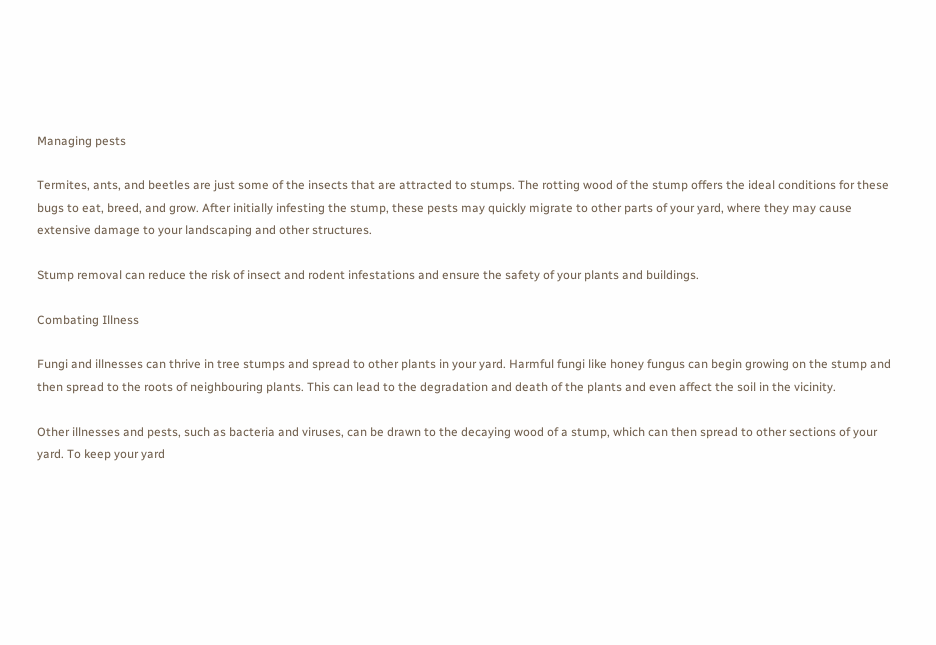Managing pests

Termites, ants, and beetles are just some of the insects that are attracted to stumps. The rotting wood of the stump offers the ideal conditions for these bugs to eat, breed, and grow. After initially infesting the stump, these pests may quickly migrate to other parts of your yard, where they may cause extensive damage to your landscaping and other structures.

Stump removal can reduce the risk of insect and rodent infestations and ensure the safety of your plants and buildings.

Combating Illness

Fungi and illnesses can thrive in tree stumps and spread to other plants in your yard. Harmful fungi like honey fungus can begin growing on the stump and then spread to the roots of neighbouring plants. This can lead to the degradation and death of the plants and even affect the soil in the vicinity.

Other illnesses and pests, such as bacteria and viruses, can be drawn to the decaying wood of a stump, which can then spread to other sections of your yard. To keep your yard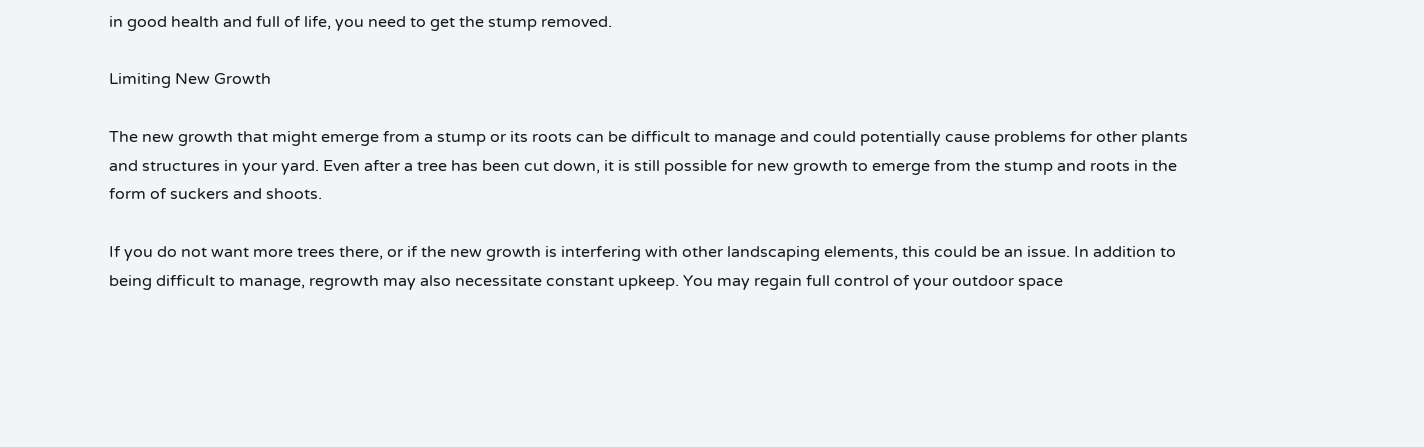in good health and full of life, you need to get the stump removed.

Limiting New Growth

The new growth that might emerge from a stump or its roots can be difficult to manage and could potentially cause problems for other plants and structures in your yard. Even after a tree has been cut down, it is still possible for new growth to emerge from the stump and roots in the form of suckers and shoots.

If you do not want more trees there, or if the new growth is interfering with other landscaping elements, this could be an issue. In addition to being difficult to manage, regrowth may also necessitate constant upkeep. You may regain full control of your outdoor space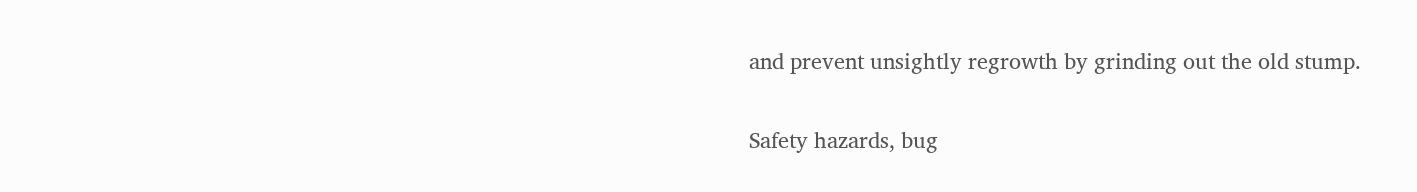and prevent unsightly regrowth by grinding out the old stump.


Safety hazards, bug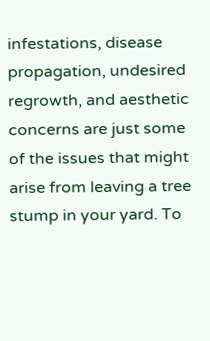infestations, disease propagation, undesired regrowth, and aesthetic concerns are just some of the issues that might arise from leaving a tree stump in your yard. To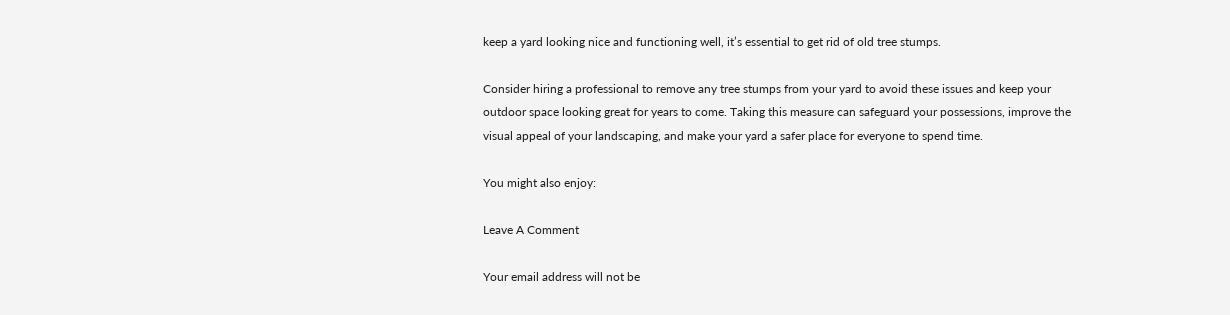keep a yard looking nice and functioning well, it’s essential to get rid of old tree stumps.

Consider hiring a professional to remove any tree stumps from your yard to avoid these issues and keep your outdoor space looking great for years to come. Taking this measure can safeguard your possessions, improve the visual appeal of your landscaping, and make your yard a safer place for everyone to spend time.

You might also enjoy:

Leave A Comment

Your email address will not be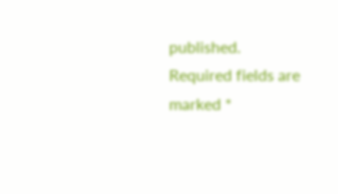published. Required fields are marked *